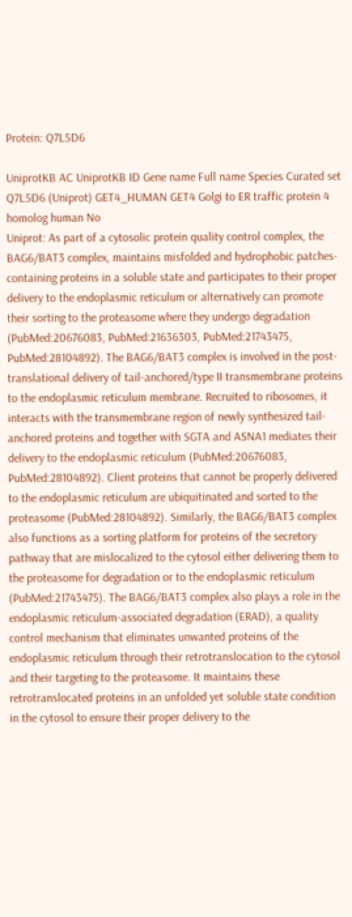Protein: Q7L5D6

UniprotKB AC UniprotKB ID Gene name Full name Species Curated set
Q7L5D6 (Uniprot) GET4_HUMAN GET4 Golgi to ER traffic protein 4 homolog human No
Uniprot: As part of a cytosolic protein quality control complex, the BAG6/BAT3 complex, maintains misfolded and hydrophobic patches-containing proteins in a soluble state and participates to their proper delivery to the endoplasmic reticulum or alternatively can promote their sorting to the proteasome where they undergo degradation (PubMed:20676083, PubMed:21636303, PubMed:21743475, PubMed:28104892). The BAG6/BAT3 complex is involved in the post-translational delivery of tail-anchored/type II transmembrane proteins to the endoplasmic reticulum membrane. Recruited to ribosomes, it interacts with the transmembrane region of newly synthesized tail-anchored proteins and together with SGTA and ASNA1 mediates their delivery to the endoplasmic reticulum (PubMed:20676083, PubMed:28104892). Client proteins that cannot be properly delivered to the endoplasmic reticulum are ubiquitinated and sorted to the proteasome (PubMed:28104892). Similarly, the BAG6/BAT3 complex also functions as a sorting platform for proteins of the secretory pathway that are mislocalized to the cytosol either delivering them to the proteasome for degradation or to the endoplasmic reticulum (PubMed:21743475). The BAG6/BAT3 complex also plays a role in the endoplasmic reticulum-associated degradation (ERAD), a quality control mechanism that eliminates unwanted proteins of the endoplasmic reticulum through their retrotranslocation to the cytosol and their targeting to the proteasome. It maintains these retrotranslocated proteins in an unfolded yet soluble state condition in the cytosol to ensure their proper delivery to the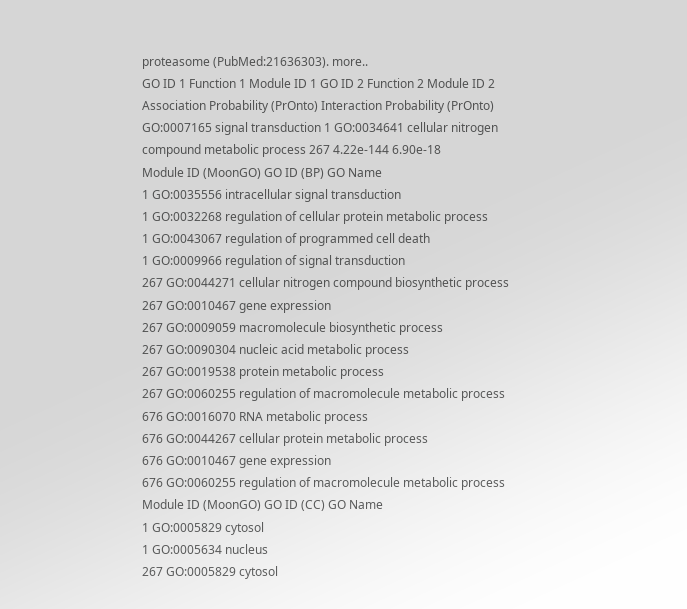proteasome (PubMed:21636303). more..
GO ID 1 Function 1 Module ID 1 GO ID 2 Function 2 Module ID 2 Association Probability (PrOnto) Interaction Probability (PrOnto)
GO:0007165 signal transduction 1 GO:0034641 cellular nitrogen compound metabolic process 267 4.22e-144 6.90e-18
Module ID (MoonGO) GO ID (BP) GO Name
1 GO:0035556 intracellular signal transduction
1 GO:0032268 regulation of cellular protein metabolic process
1 GO:0043067 regulation of programmed cell death
1 GO:0009966 regulation of signal transduction
267 GO:0044271 cellular nitrogen compound biosynthetic process
267 GO:0010467 gene expression
267 GO:0009059 macromolecule biosynthetic process
267 GO:0090304 nucleic acid metabolic process
267 GO:0019538 protein metabolic process
267 GO:0060255 regulation of macromolecule metabolic process
676 GO:0016070 RNA metabolic process
676 GO:0044267 cellular protein metabolic process
676 GO:0010467 gene expression
676 GO:0060255 regulation of macromolecule metabolic process
Module ID (MoonGO) GO ID (CC) GO Name
1 GO:0005829 cytosol
1 GO:0005634 nucleus
267 GO:0005829 cytosol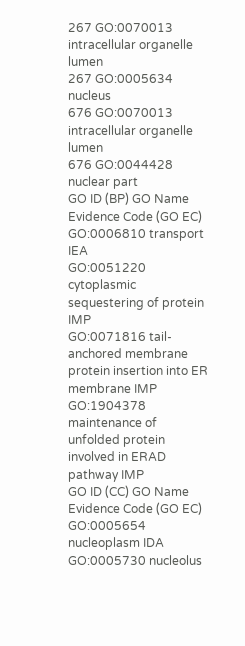267 GO:0070013 intracellular organelle lumen
267 GO:0005634 nucleus
676 GO:0070013 intracellular organelle lumen
676 GO:0044428 nuclear part
GO ID (BP) GO Name Evidence Code (GO EC)
GO:0006810 transport IEA
GO:0051220 cytoplasmic sequestering of protein IMP
GO:0071816 tail-anchored membrane protein insertion into ER membrane IMP
GO:1904378 maintenance of unfolded protein involved in ERAD pathway IMP
GO ID (CC) GO Name Evidence Code (GO EC)
GO:0005654 nucleoplasm IDA
GO:0005730 nucleolus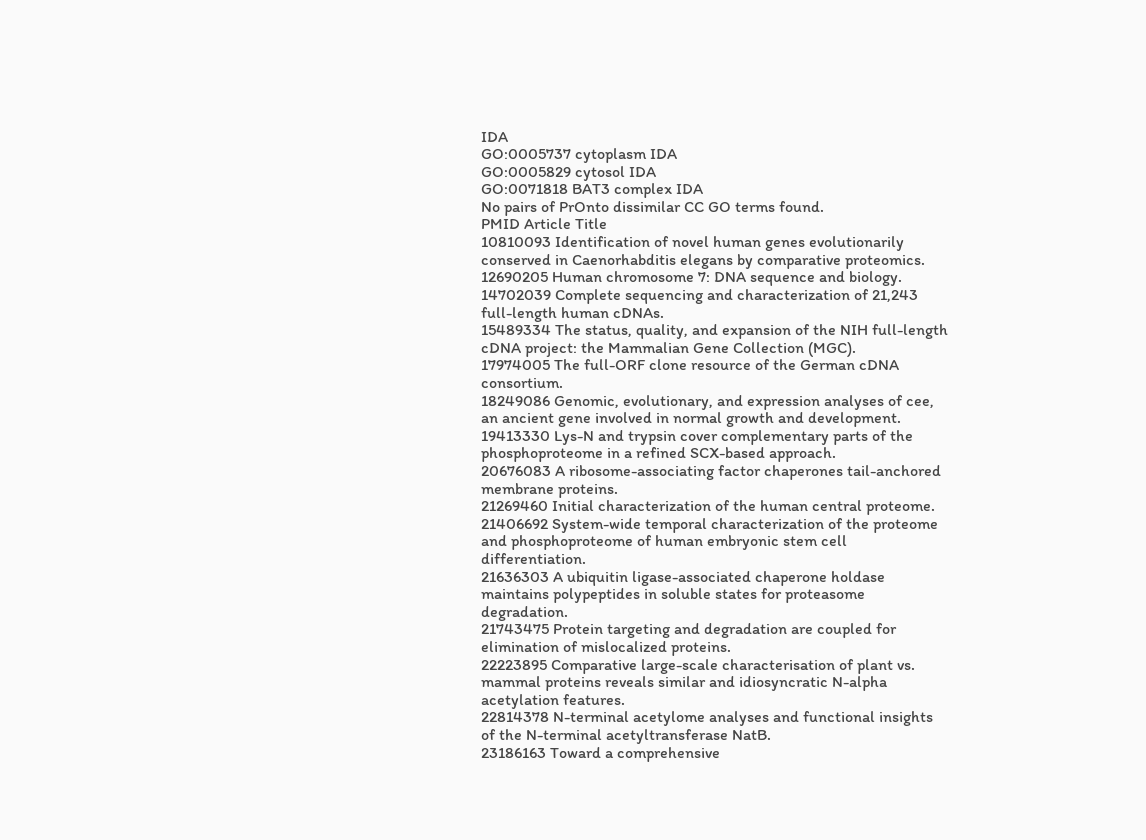IDA
GO:0005737 cytoplasm IDA
GO:0005829 cytosol IDA
GO:0071818 BAT3 complex IDA
No pairs of PrOnto dissimilar CC GO terms found.
PMID Article Title
10810093 Identification of novel human genes evolutionarily conserved in Caenorhabditis elegans by comparative proteomics.
12690205 Human chromosome 7: DNA sequence and biology.
14702039 Complete sequencing and characterization of 21,243 full-length human cDNAs.
15489334 The status, quality, and expansion of the NIH full-length cDNA project: the Mammalian Gene Collection (MGC).
17974005 The full-ORF clone resource of the German cDNA consortium.
18249086 Genomic, evolutionary, and expression analyses of cee, an ancient gene involved in normal growth and development.
19413330 Lys-N and trypsin cover complementary parts of the phosphoproteome in a refined SCX-based approach.
20676083 A ribosome-associating factor chaperones tail-anchored membrane proteins.
21269460 Initial characterization of the human central proteome.
21406692 System-wide temporal characterization of the proteome and phosphoproteome of human embryonic stem cell differentiation.
21636303 A ubiquitin ligase-associated chaperone holdase maintains polypeptides in soluble states for proteasome degradation.
21743475 Protein targeting and degradation are coupled for elimination of mislocalized proteins.
22223895 Comparative large-scale characterisation of plant vs. mammal proteins reveals similar and idiosyncratic N-alpha acetylation features.
22814378 N-terminal acetylome analyses and functional insights of the N-terminal acetyltransferase NatB.
23186163 Toward a comprehensive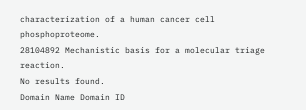characterization of a human cancer cell phosphoproteome.
28104892 Mechanistic basis for a molecular triage reaction.
No results found.
Domain Name Domain ID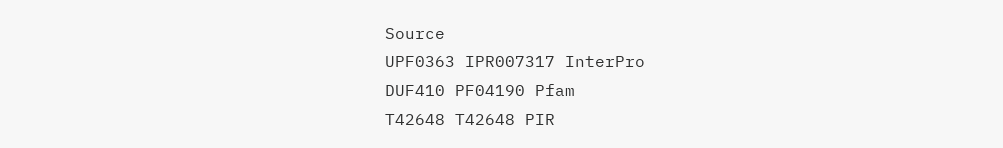Source
UPF0363 IPR007317 InterPro
DUF410 PF04190 Pfam
T42648 T42648 PIR